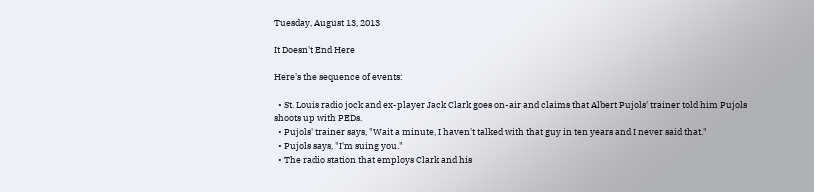Tuesday, August 13, 2013

It Doesn't End Here

Here's the sequence of events:

  • St. Louis radio jock and ex-player Jack Clark goes on-air and claims that Albert Pujols' trainer told him Pujols shoots up with PEDs.
  • Pujols' trainer says, "Wait a minute, I haven't talked with that guy in ten years and I never said that."
  • Pujols says, "I'm suing you."
  • The radio station that employs Clark and his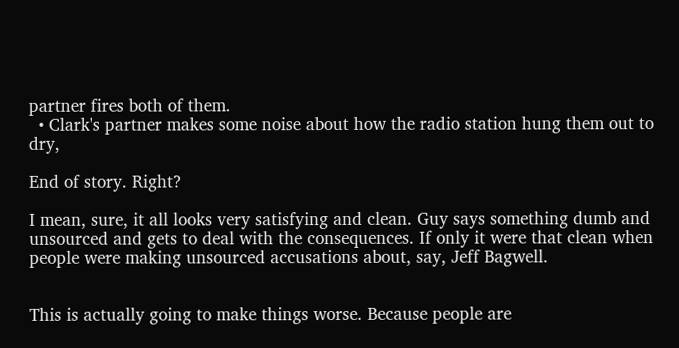partner fires both of them.
  • Clark's partner makes some noise about how the radio station hung them out to dry,

End of story. Right?

I mean, sure, it all looks very satisfying and clean. Guy says something dumb and unsourced and gets to deal with the consequences. If only it were that clean when people were making unsourced accusations about, say, Jeff Bagwell.


This is actually going to make things worse. Because people are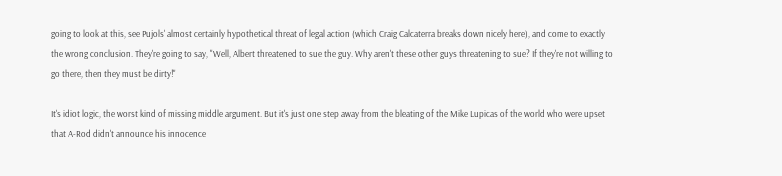going to look at this, see Pujols' almost certainly hypothetical threat of legal action (which Craig Calcaterra breaks down nicely here), and come to exactly the wrong conclusion. They're going to say, "Well, Albert threatened to sue the guy. Why aren't these other guys threatening to sue? If they're not willing to go there, then they must be dirty!"

It's idiot logic, the worst kind of missing middle argument. But it's just one step away from the bleating of the Mike Lupicas of the world who were upset that A-Rod didn't announce his innocence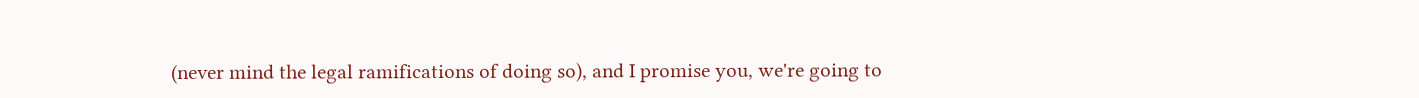(never mind the legal ramifications of doing so), and I promise you, we're going to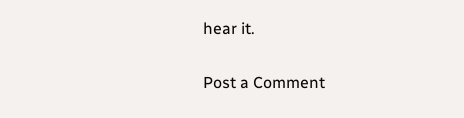hear it.

Post a Comment